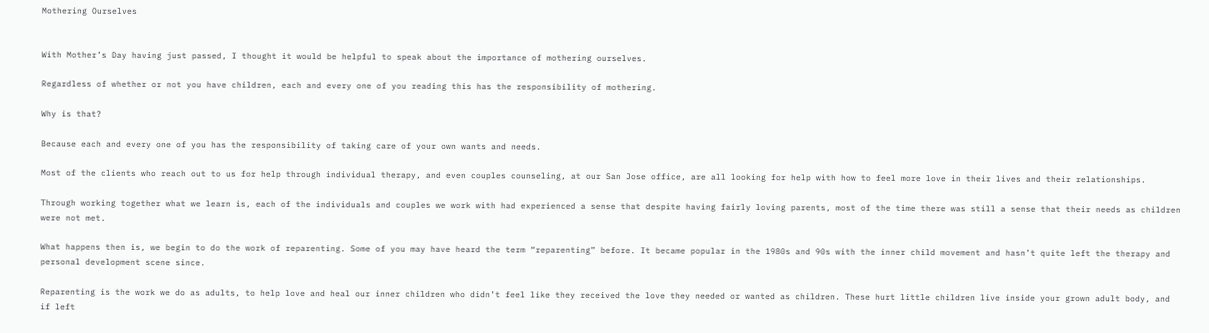Mothering Ourselves


With Mother’s Day having just passed, I thought it would be helpful to speak about the importance of mothering ourselves.

Regardless of whether or not you have children, each and every one of you reading this has the responsibility of mothering.

Why is that?

Because each and every one of you has the responsibility of taking care of your own wants and needs.

Most of the clients who reach out to us for help through individual therapy, and even couples counseling, at our San Jose office, are all looking for help with how to feel more love in their lives and their relationships.

Through working together what we learn is, each of the individuals and couples we work with had experienced a sense that despite having fairly loving parents, most of the time there was still a sense that their needs as children were not met.

What happens then is, we begin to do the work of reparenting. Some of you may have heard the term “reparenting” before. It became popular in the 1980s and 90s with the inner child movement and hasn’t quite left the therapy and personal development scene since.

Reparenting is the work we do as adults, to help love and heal our inner children who didn’t feel like they received the love they needed or wanted as children. These hurt little children live inside your grown adult body, and if left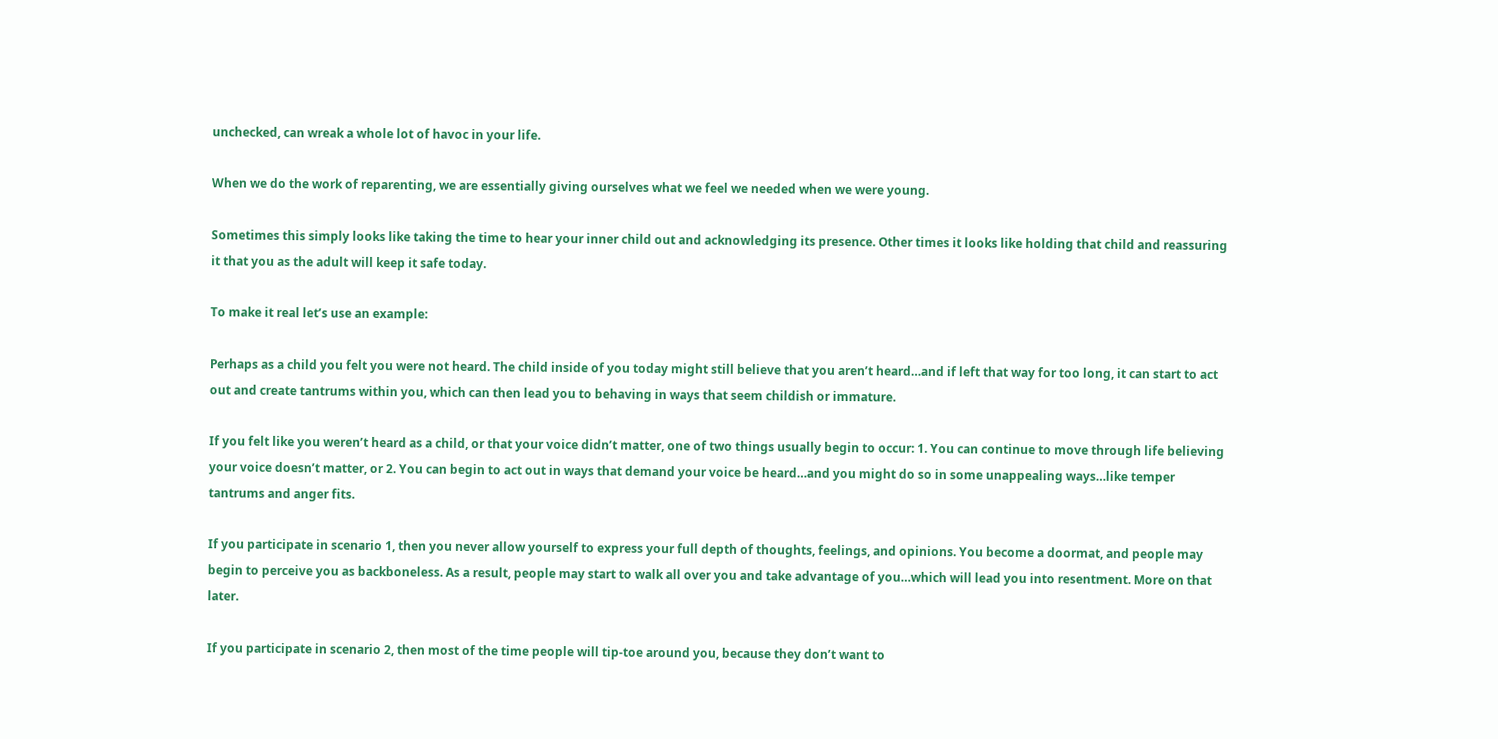unchecked, can wreak a whole lot of havoc in your life.

When we do the work of reparenting, we are essentially giving ourselves what we feel we needed when we were young.

Sometimes this simply looks like taking the time to hear your inner child out and acknowledging its presence. Other times it looks like holding that child and reassuring it that you as the adult will keep it safe today.

To make it real let’s use an example:

Perhaps as a child you felt you were not heard. The child inside of you today might still believe that you aren’t heard…and if left that way for too long, it can start to act out and create tantrums within you, which can then lead you to behaving in ways that seem childish or immature.

If you felt like you weren’t heard as a child, or that your voice didn’t matter, one of two things usually begin to occur: 1. You can continue to move through life believing your voice doesn’t matter, or 2. You can begin to act out in ways that demand your voice be heard…and you might do so in some unappealing ways…like temper tantrums and anger fits.

If you participate in scenario 1, then you never allow yourself to express your full depth of thoughts, feelings, and opinions. You become a doormat, and people may begin to perceive you as backboneless. As a result, people may start to walk all over you and take advantage of you…which will lead you into resentment. More on that later.

If you participate in scenario 2, then most of the time people will tip-toe around you, because they don’t want to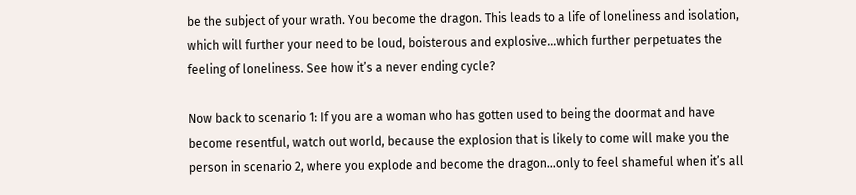be the subject of your wrath. You become the dragon. This leads to a life of loneliness and isolation, which will further your need to be loud, boisterous and explosive…which further perpetuates the feeling of loneliness. See how it’s a never ending cycle?

Now back to scenario 1: If you are a woman who has gotten used to being the doormat and have become resentful, watch out world, because the explosion that is likely to come will make you the person in scenario 2, where you explode and become the dragon...only to feel shameful when it’s all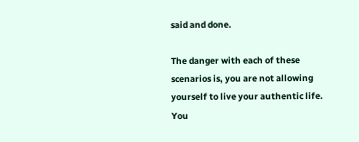said and done.

The danger with each of these scenarios is, you are not allowing yourself to live your authentic life. You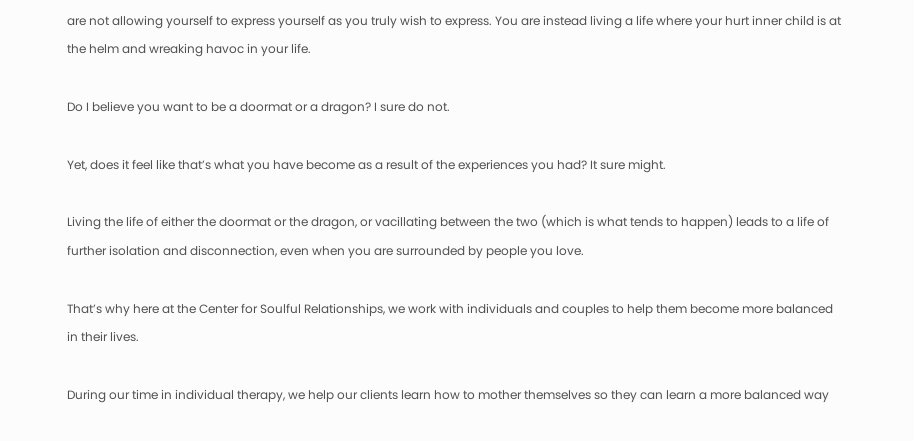are not allowing yourself to express yourself as you truly wish to express. You are instead living a life where your hurt inner child is at the helm and wreaking havoc in your life.

Do I believe you want to be a doormat or a dragon? I sure do not.

Yet, does it feel like that’s what you have become as a result of the experiences you had? It sure might.

Living the life of either the doormat or the dragon, or vacillating between the two (which is what tends to happen) leads to a life of further isolation and disconnection, even when you are surrounded by people you love.

That’s why here at the Center for Soulful Relationships, we work with individuals and couples to help them become more balanced in their lives.

During our time in individual therapy, we help our clients learn how to mother themselves so they can learn a more balanced way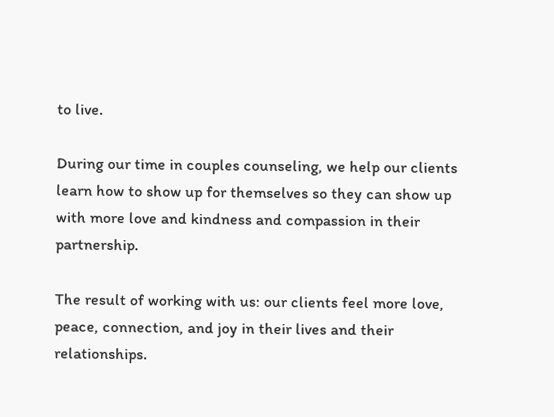to live.

During our time in couples counseling, we help our clients learn how to show up for themselves so they can show up with more love and kindness and compassion in their partnership.

The result of working with us: our clients feel more love, peace, connection, and joy in their lives and their relationships.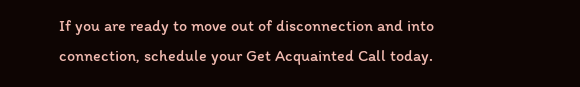If you are ready to move out of disconnection and into connection, schedule your Get Acquainted Call today.